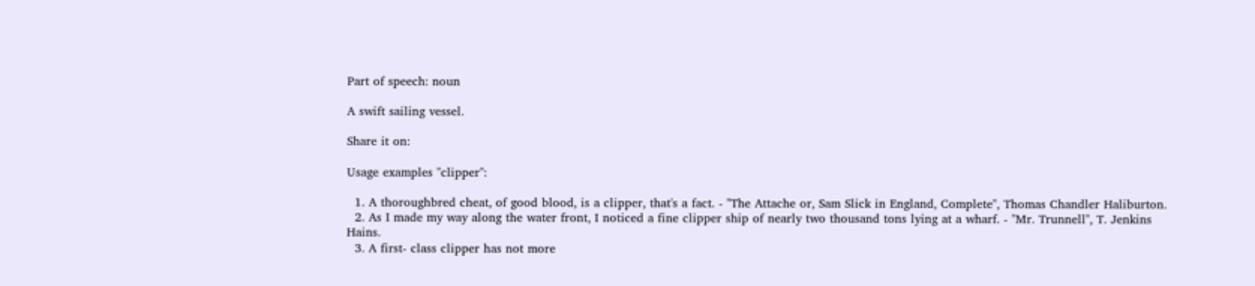Part of speech: noun

A swift sailing vessel.

Share it on:

Usage examples "clipper":

  1. A thoroughbred cheat, of good blood, is a clipper, that's a fact. - "The Attache or, Sam Slick in England, Complete", Thomas Chandler Haliburton.
  2. As I made my way along the water front, I noticed a fine clipper ship of nearly two thousand tons lying at a wharf. - "Mr. Trunnell", T. Jenkins Hains.
  3. A first- class clipper has not more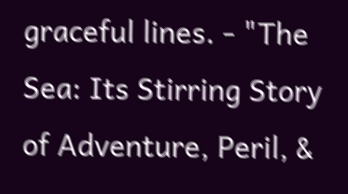graceful lines. - "The Sea: Its Stirring Story of Adventure, Peril, &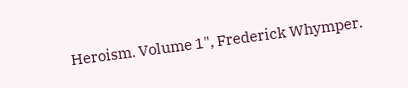Heroism. Volume 1", Frederick Whymper.